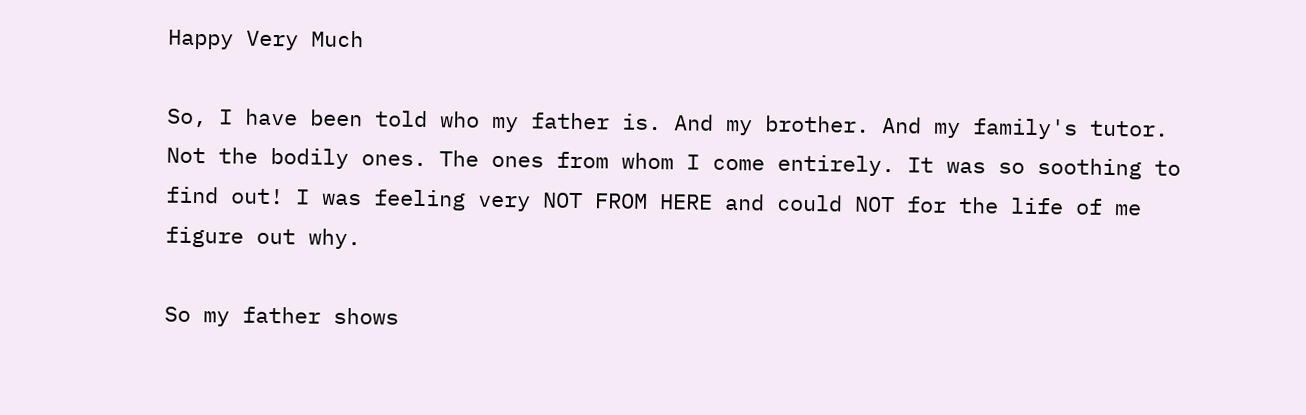Happy Very Much

So, I have been told who my father is. And my brother. And my family's tutor. Not the bodily ones. The ones from whom I come entirely. It was so soothing to find out! I was feeling very NOT FROM HERE and could NOT for the life of me figure out why.

So my father shows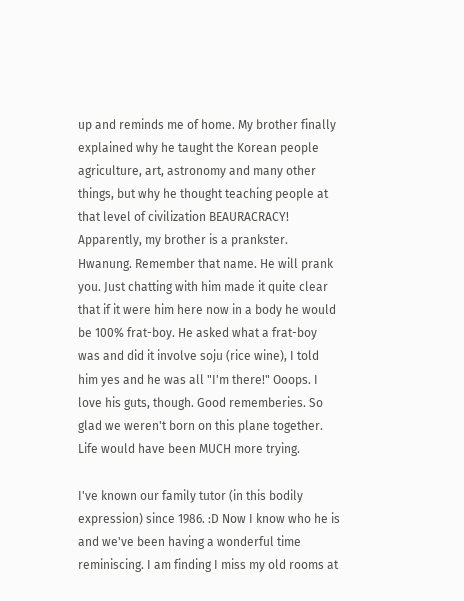up and reminds me of home. My brother finally explained why he taught the Korean people agriculture, art, astronomy and many other things, but why he thought teaching people at that level of civilization BEAURACRACY! Apparently, my brother is a prankster. Hwanung. Remember that name. He will prank you. Just chatting with him made it quite clear that if it were him here now in a body he would be 100% frat-boy. He asked what a frat-boy was and did it involve soju (rice wine), I told him yes and he was all "I'm there!" Ooops. I love his guts, though. Good rememberies. So glad we weren't born on this plane together. Life would have been MUCH more trying.

I've known our family tutor (in this bodily expression) since 1986. :D Now I know who he is and we've been having a wonderful time reminiscing. I am finding I miss my old rooms at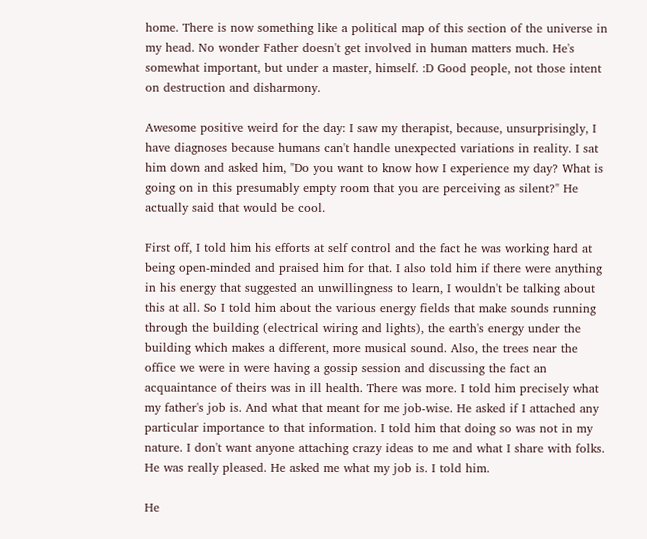home. There is now something like a political map of this section of the universe in my head. No wonder Father doesn't get involved in human matters much. He's somewhat important, but under a master, himself. :D Good people, not those intent on destruction and disharmony.

Awesome positive weird for the day: I saw my therapist, because, unsurprisingly, I have diagnoses because humans can't handle unexpected variations in reality. I sat him down and asked him, "Do you want to know how I experience my day? What is going on in this presumably empty room that you are perceiving as silent?" He actually said that would be cool.

First off, I told him his efforts at self control and the fact he was working hard at being open-minded and praised him for that. I also told him if there were anything in his energy that suggested an unwillingness to learn, I wouldn't be talking about this at all. So I told him about the various energy fields that make sounds running through the building (electrical wiring and lights), the earth's energy under the building which makes a different, more musical sound. Also, the trees near the office we were in were having a gossip session and discussing the fact an acquaintance of theirs was in ill health. There was more. I told him precisely what my father's job is. And what that meant for me job-wise. He asked if I attached any particular importance to that information. I told him that doing so was not in my nature. I don't want anyone attaching crazy ideas to me and what I share with folks. He was really pleased. He asked me what my job is. I told him.

He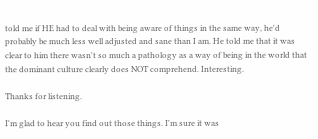told me if HE had to deal with being aware of things in the same way, he'd probably be much less well adjusted and sane than I am. He told me that it was clear to him there wasn't so much a pathology as a way of being in the world that the dominant culture clearly does NOT comprehend. Interesting.

Thanks for listening.

I'm glad to hear you find out those things. I'm sure it was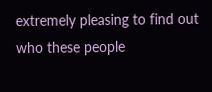extremely pleasing to find out who these people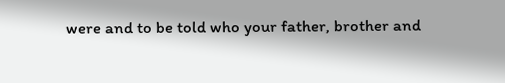were and to be told who your father, brother and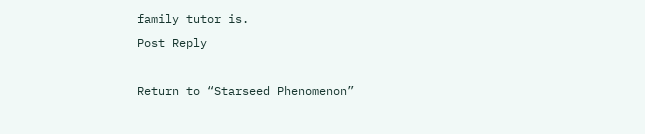family tutor is.
Post Reply

Return to “Starseed Phenomenon”